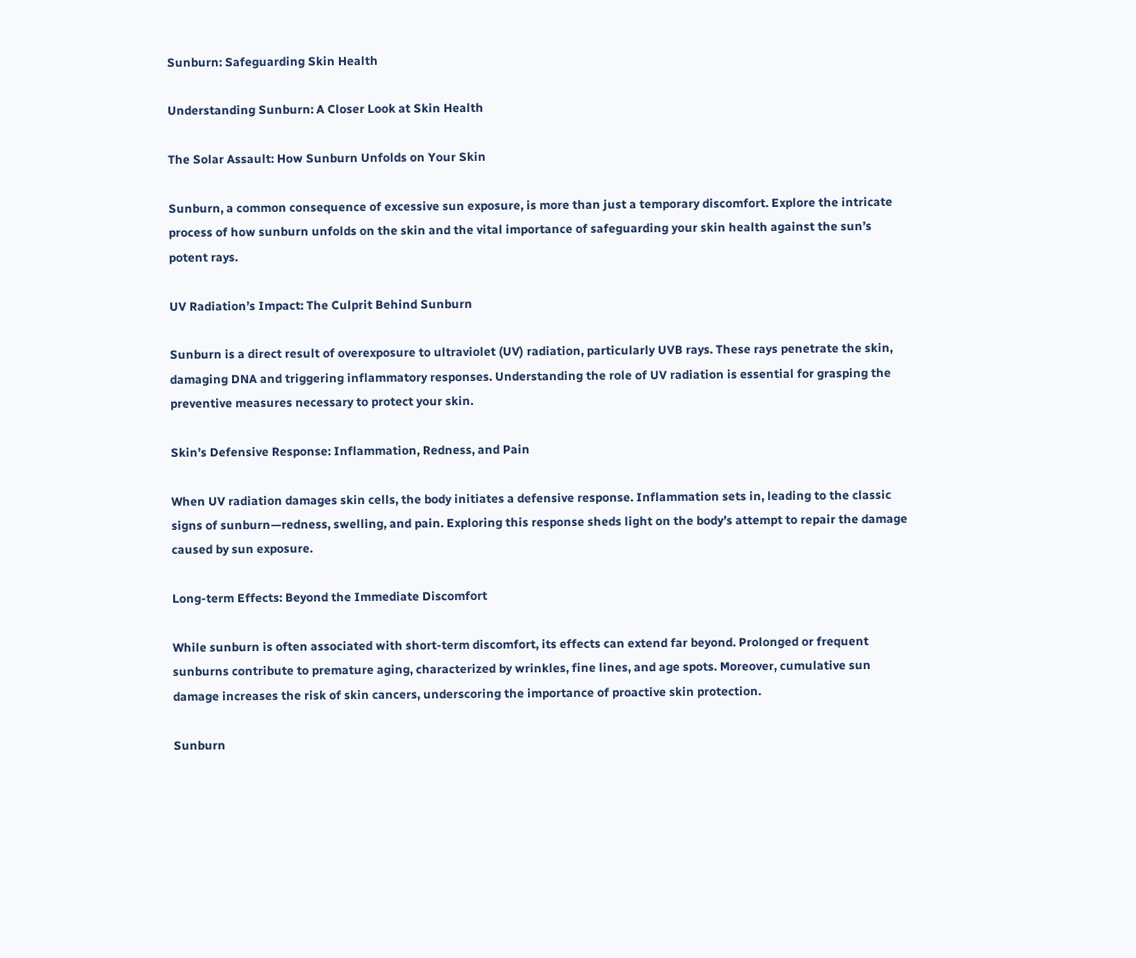Sunburn: Safeguarding Skin Health

Understanding Sunburn: A Closer Look at Skin Health

The Solar Assault: How Sunburn Unfolds on Your Skin

Sunburn, a common consequence of excessive sun exposure, is more than just a temporary discomfort. Explore the intricate process of how sunburn unfolds on the skin and the vital importance of safeguarding your skin health against the sun’s potent rays.

UV Radiation’s Impact: The Culprit Behind Sunburn

Sunburn is a direct result of overexposure to ultraviolet (UV) radiation, particularly UVB rays. These rays penetrate the skin, damaging DNA and triggering inflammatory responses. Understanding the role of UV radiation is essential for grasping the preventive measures necessary to protect your skin.

Skin’s Defensive Response: Inflammation, Redness, and Pain

When UV radiation damages skin cells, the body initiates a defensive response. Inflammation sets in, leading to the classic signs of sunburn—redness, swelling, and pain. Exploring this response sheds light on the body’s attempt to repair the damage caused by sun exposure.

Long-term Effects: Beyond the Immediate Discomfort

While sunburn is often associated with short-term discomfort, its effects can extend far beyond. Prolonged or frequent sunburns contribute to premature aging, characterized by wrinkles, fine lines, and age spots. Moreover, cumulative sun damage increases the risk of skin cancers, underscoring the importance of proactive skin protection.

Sunburn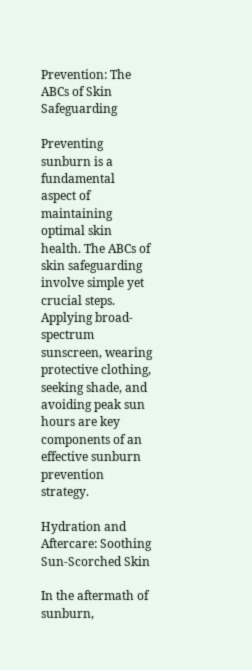Prevention: The ABCs of Skin Safeguarding

Preventing sunburn is a fundamental aspect of maintaining optimal skin health. The ABCs of skin safeguarding involve simple yet crucial steps. Applying broad-spectrum sunscreen, wearing protective clothing, seeking shade, and avoiding peak sun hours are key components of an effective sunburn prevention strategy.

Hydration and Aftercare: Soothing Sun-Scorched Skin

In the aftermath of sunburn,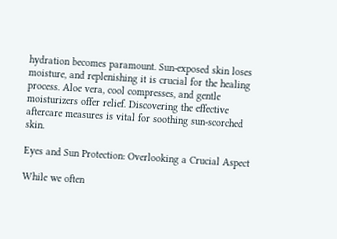hydration becomes paramount. Sun-exposed skin loses moisture, and replenishing it is crucial for the healing process. Aloe vera, cool compresses, and gentle moisturizers offer relief. Discovering the effective aftercare measures is vital for soothing sun-scorched skin.

Eyes and Sun Protection: Overlooking a Crucial Aspect

While we often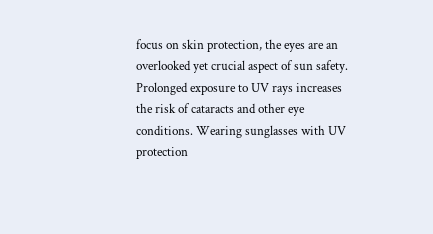focus on skin protection, the eyes are an overlooked yet crucial aspect of sun safety. Prolonged exposure to UV rays increases the risk of cataracts and other eye conditions. Wearing sunglasses with UV protection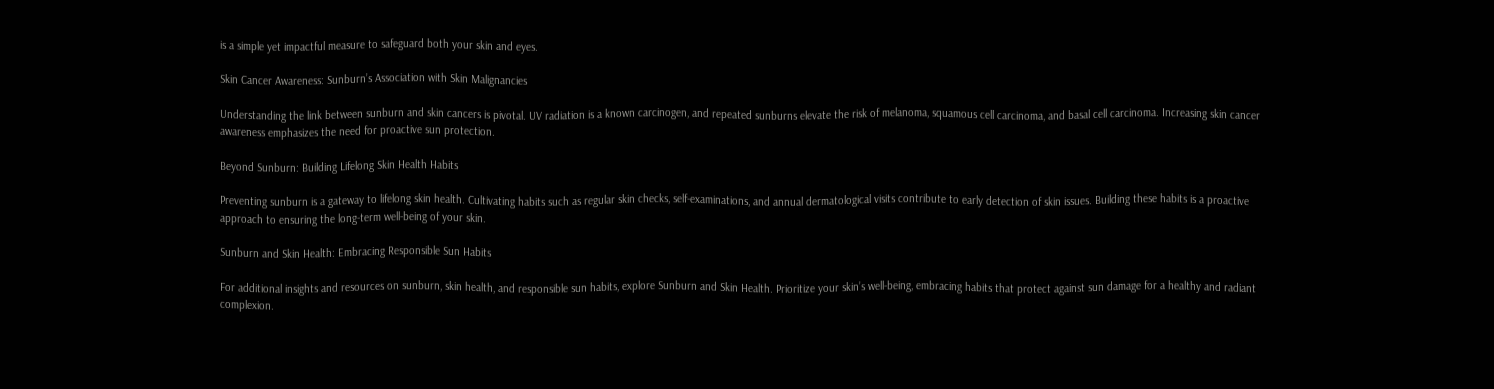is a simple yet impactful measure to safeguard both your skin and eyes.

Skin Cancer Awareness: Sunburn’s Association with Skin Malignancies

Understanding the link between sunburn and skin cancers is pivotal. UV radiation is a known carcinogen, and repeated sunburns elevate the risk of melanoma, squamous cell carcinoma, and basal cell carcinoma. Increasing skin cancer awareness emphasizes the need for proactive sun protection.

Beyond Sunburn: Building Lifelong Skin Health Habits

Preventing sunburn is a gateway to lifelong skin health. Cultivating habits such as regular skin checks, self-examinations, and annual dermatological visits contribute to early detection of skin issues. Building these habits is a proactive approach to ensuring the long-term well-being of your skin.

Sunburn and Skin Health: Embracing Responsible Sun Habits

For additional insights and resources on sunburn, skin health, and responsible sun habits, explore Sunburn and Skin Health. Prioritize your skin’s well-being, embracing habits that protect against sun damage for a healthy and radiant complexion.